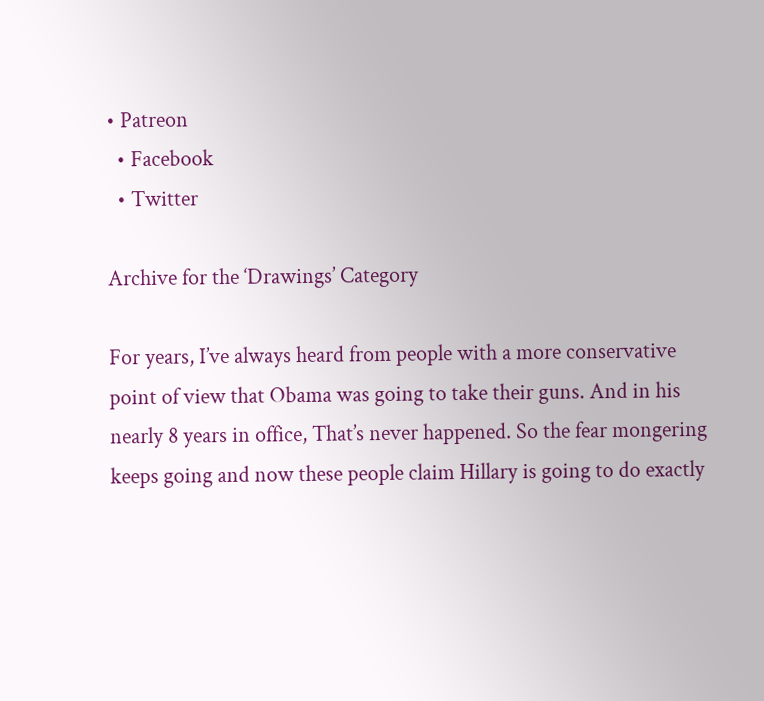• Patreon
  • Facebook
  • Twitter

Archive for the ‘Drawings’ Category

For years, I’ve always heard from people with a more conservative point of view that Obama was going to take their guns. And in his nearly 8 years in office, That’s never happened. So the fear mongering keeps going and now these people claim Hillary is going to do exactly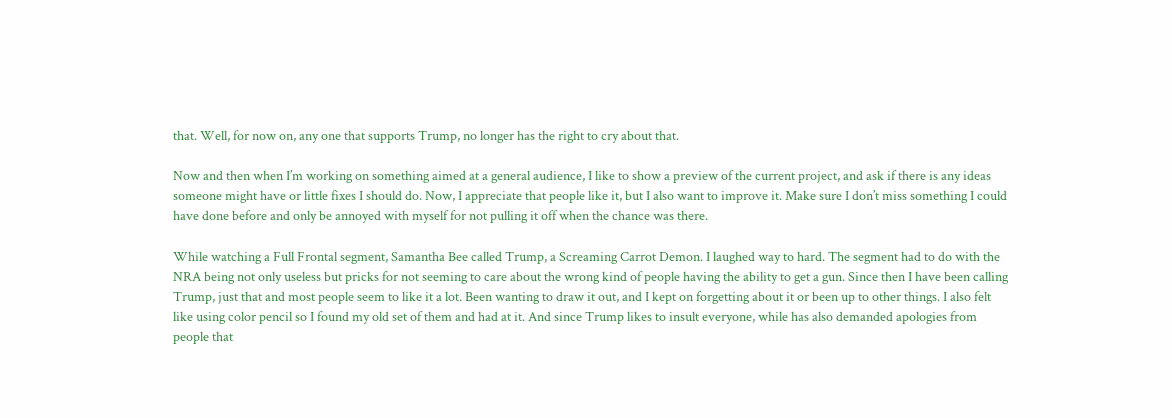that. Well, for now on, any one that supports Trump, no longer has the right to cry about that.

Now and then when I’m working on something aimed at a general audience, I like to show a preview of the current project, and ask if there is any ideas someone might have or little fixes I should do. Now, I appreciate that people like it, but I also want to improve it. Make sure I don’t miss something I could have done before and only be annoyed with myself for not pulling it off when the chance was there.

While watching a Full Frontal segment, Samantha Bee called Trump, a Screaming Carrot Demon. I laughed way to hard. The segment had to do with the NRA being not only useless but pricks for not seeming to care about the wrong kind of people having the ability to get a gun. Since then I have been calling Trump, just that and most people seem to like it a lot. Been wanting to draw it out, and I kept on forgetting about it or been up to other things. I also felt like using color pencil so I found my old set of them and had at it. And since Trump likes to insult everyone, while has also demanded apologies from people that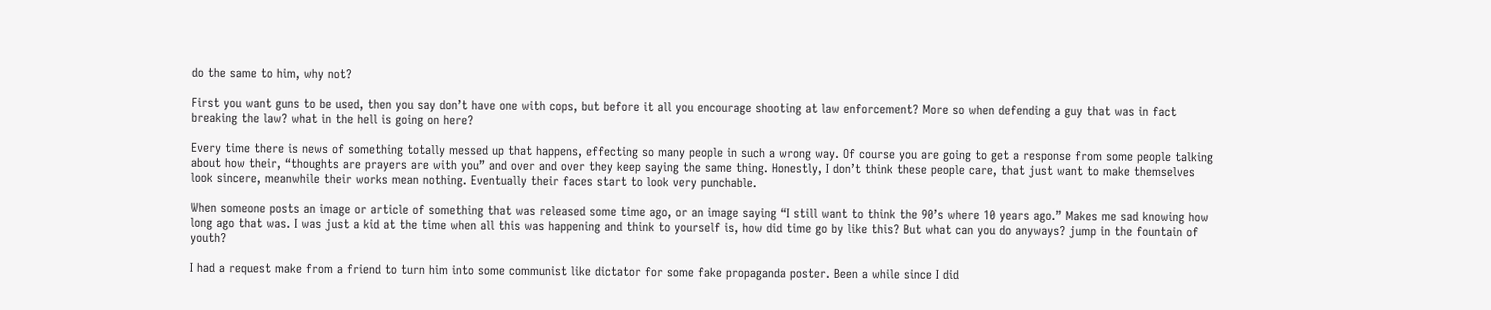do the same to him, why not?

First you want guns to be used, then you say don’t have one with cops, but before it all you encourage shooting at law enforcement? More so when defending a guy that was in fact breaking the law? what in the hell is going on here?

Every time there is news of something totally messed up that happens, effecting so many people in such a wrong way. Of course you are going to get a response from some people talking about how their, “thoughts are prayers are with you” and over and over they keep saying the same thing. Honestly, I don’t think these people care, that just want to make themselves look sincere, meanwhile their works mean nothing. Eventually their faces start to look very punchable.

When someone posts an image or article of something that was released some time ago, or an image saying “I still want to think the 90’s where 10 years ago.” Makes me sad knowing how long ago that was. I was just a kid at the time when all this was happening and think to yourself is, how did time go by like this? But what can you do anyways? jump in the fountain of youth?

I had a request make from a friend to turn him into some communist like dictator for some fake propaganda poster. Been a while since I did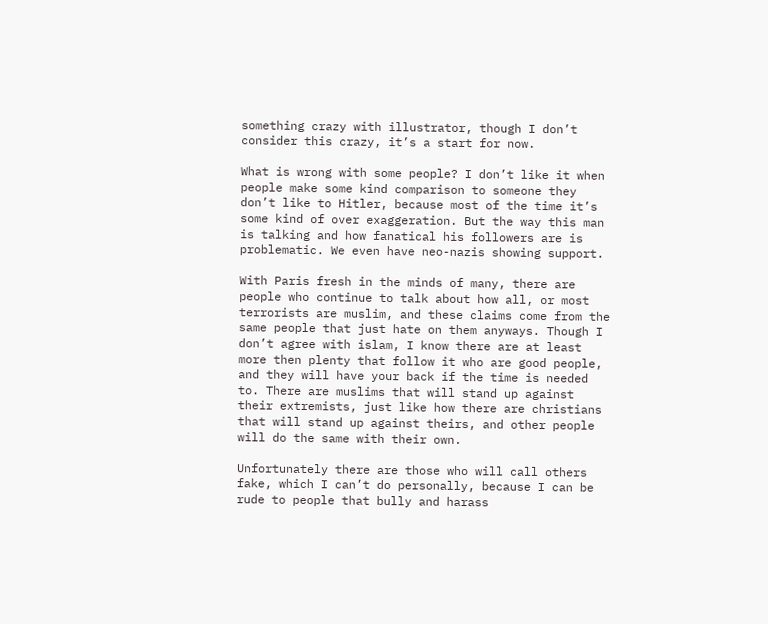something crazy with illustrator, though I don’t consider this crazy, it’s a start for now.

What is wrong with some people? I don’t like it when people make some kind comparison to someone they don’t like to Hitler, because most of the time it’s some kind of over exaggeration. But the way this man is talking and how fanatical his followers are is problematic. We even have neo-nazis showing support.

With Paris fresh in the minds of many, there are people who continue to talk about how all, or most terrorists are muslim, and these claims come from the same people that just hate on them anyways. Though I don’t agree with islam, I know there are at least more then plenty that follow it who are good people, and they will have your back if the time is needed to. There are muslims that will stand up against their extremists, just like how there are christians that will stand up against theirs, and other people will do the same with their own.

Unfortunately there are those who will call others fake, which I can’t do personally, because I can be rude to people that bully and harass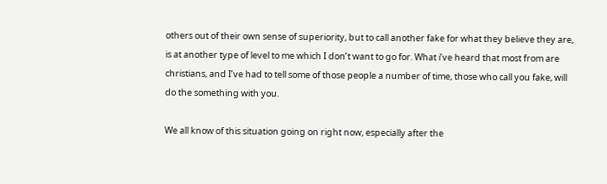others out of their own sense of superiority, but to call another fake for what they believe they are, is at another type of level to me which I don’t want to go for. What i’ve heard that most from are christians, and I’ve had to tell some of those people a number of time, those who call you fake, will do the something with you.

We all know of this situation going on right now, especially after the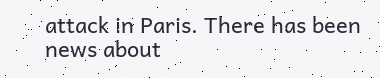attack in Paris. There has been news about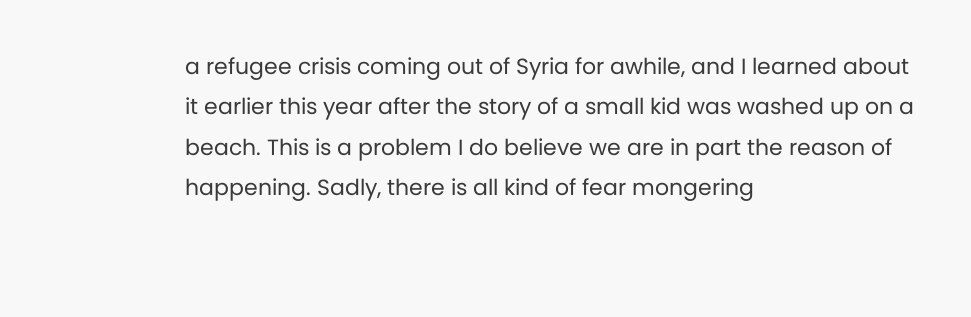a refugee crisis coming out of Syria for awhile, and I learned about it earlier this year after the story of a small kid was washed up on a beach. This is a problem I do believe we are in part the reason of happening. Sadly, there is all kind of fear mongering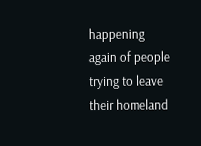happening again of people trying to leave their homeland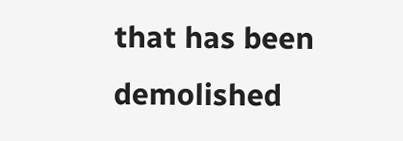that has been demolished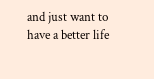and just want to have a better life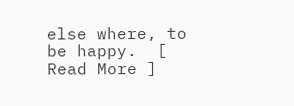else where, to be happy.  [ Read More ]